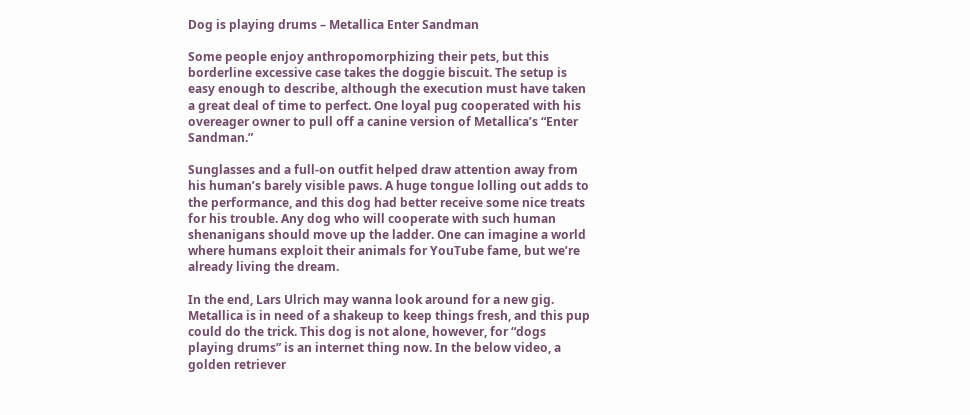Dog is playing drums – Metallica Enter Sandman

Some people enjoy anthropomorphizing their pets, but this borderline excessive case takes the doggie biscuit. The setup is easy enough to describe, although the execution must have taken a great deal of time to perfect. One loyal pug cooperated with his overeager owner to pull off a canine version of Metallica’s “Enter Sandman.”

Sunglasses and a full-on outfit helped draw attention away from his human’s barely visible paws. A huge tongue lolling out adds to the performance, and this dog had better receive some nice treats for his trouble. Any dog who will cooperate with such human shenanigans should move up the ladder. One can imagine a world where humans exploit their animals for YouTube fame, but we’re already living the dream.

In the end, Lars Ulrich may wanna look around for a new gig. Metallica is in need of a shakeup to keep things fresh, and this pup could do the trick. This dog is not alone, however, for “dogs playing drums” is an internet thing now. In the below video, a golden retriever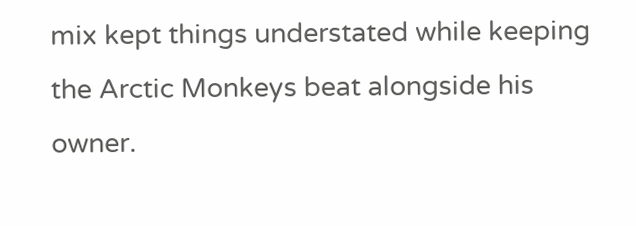mix kept things understated while keeping the Arctic Monkeys beat alongside his owner.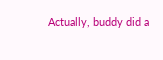Actually, buddy did a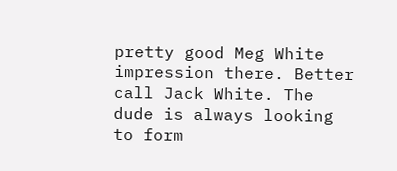pretty good Meg White impression there. Better call Jack White. The dude is always looking to form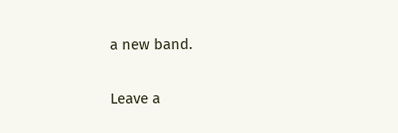a new band.

Leave a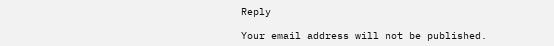Reply

Your email address will not be published.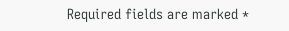Required fields are marked *